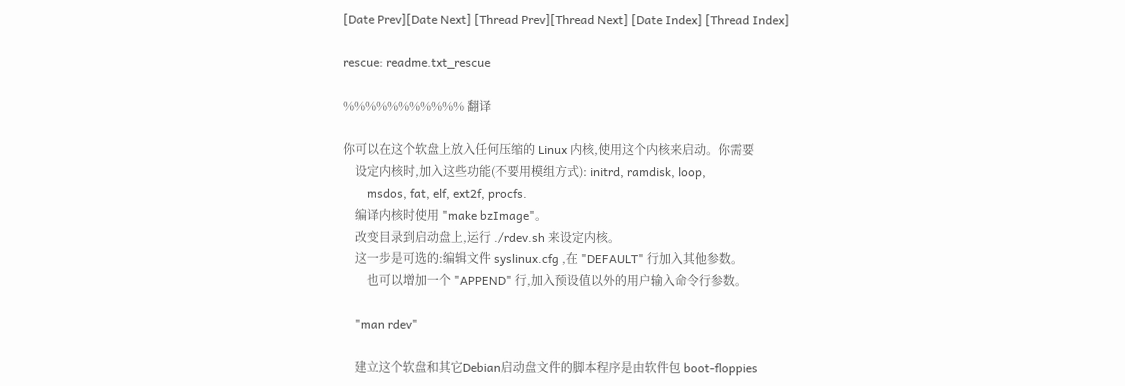[Date Prev][Date Next] [Thread Prev][Thread Next] [Date Index] [Thread Index]

rescue: readme.txt_rescue

%%%%%%%%%%% 翻译

你可以在这个软盘上放入任何压缩的 Linux 内核,使用这个内核来启动。你需要
    设定内核时,加入这些功能(不要用模组方式): initrd, ramdisk, loop,
        msdos, fat, elf, ext2f, procfs.
    编译内核时使用 "make bzImage"。
    改变目录到启动盘上,运行 ./rdev.sh 来设定内核。
    这一步是可选的:编辑文件 syslinux.cfg ,在 "DEFAULT" 行加入其他参数。
        也可以增加一个 "APPEND" 行,加入预设值以外的用户输入命令行参数。

    "man rdev"

    建立这个软盘和其它Debian启动盘文件的脚本程序是由软件包 boot-floppies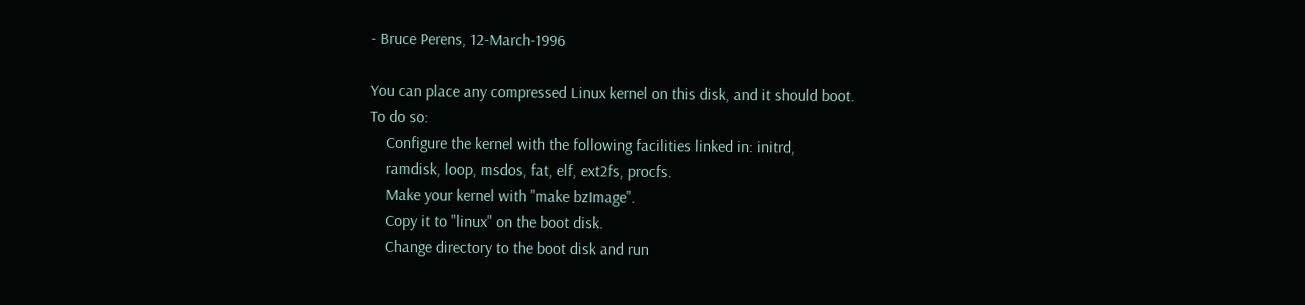- Bruce Perens, 12-March-1996

You can place any compressed Linux kernel on this disk, and it should boot.
To do so:
    Configure the kernel with the following facilities linked in: initrd,
    ramdisk, loop, msdos, fat, elf, ext2fs, procfs.
    Make your kernel with "make bzImage".
    Copy it to "linux" on the boot disk.
    Change directory to the boot disk and run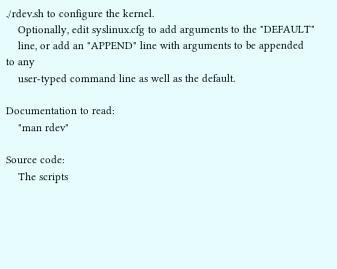./rdev.sh to configure the kernel.
    Optionally, edit syslinux.cfg to add arguments to the "DEFAULT"
    line, or add an "APPEND" line with arguments to be appended to any
    user-typed command line as well as the default.

Documentation to read:
    "man rdev"

Source code:
    The scripts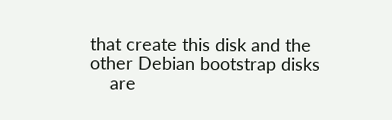that create this disk and the other Debian bootstrap disks
    are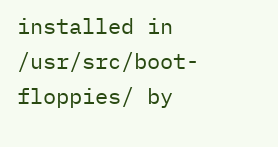installed in /usr/src/boot-floppies/ by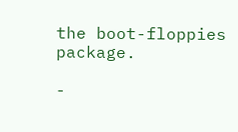the boot-floppies package.

-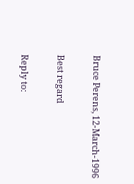Bruce Perens, 12-March-1996

Best regard

Reply to: